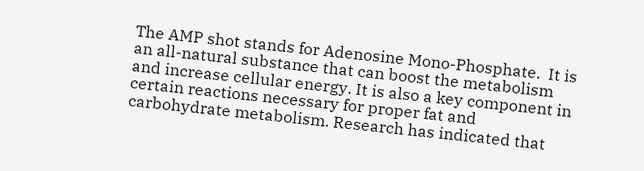The AMP shot stands for Adenosine Mono-Phosphate.  It is an all-natural substance that can boost the metabolism and increase cellular energy. It is also a key component in certain reactions necessary for proper fat and carbohydrate metabolism. Research has indicated that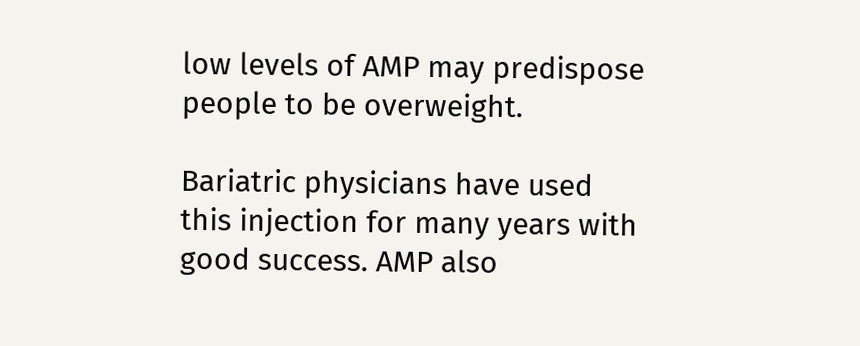low levels of AMP may predispose people to be overweight.

Bariatric physicians have used this injection for many years with good success. AMP also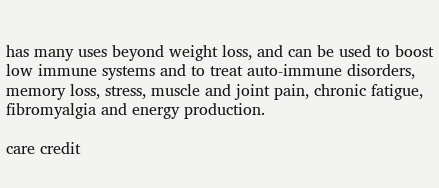has many uses beyond weight loss, and can be used to boost low immune systems and to treat auto-immune disorders, memory loss, stress, muscle and joint pain, chronic fatigue, fibromyalgia and energy production.

care credit